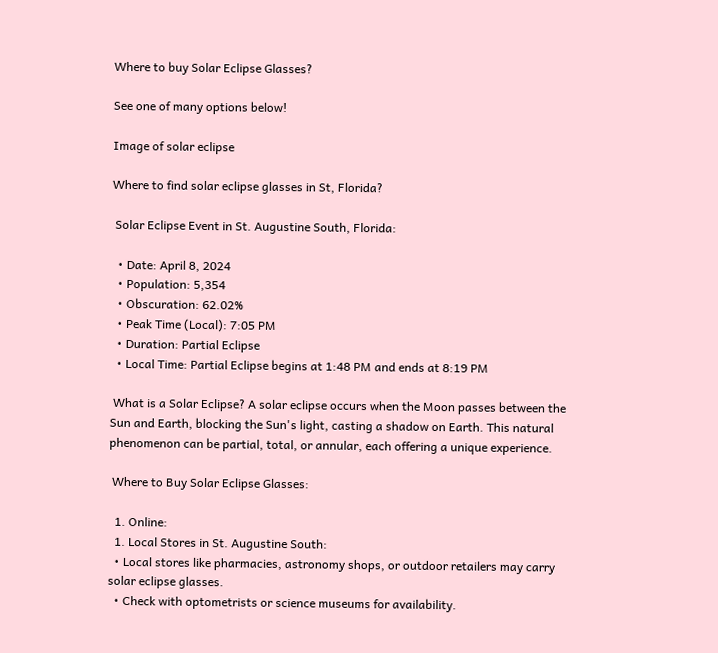Where to buy Solar Eclipse Glasses?

See one of many options below!

Image of solar eclipse

Where to find solar eclipse glasses in St, Florida?

 Solar Eclipse Event in St. Augustine South, Florida:

  • Date: April 8, 2024
  • Population: 5,354
  • Obscuration: 62.02%
  • Peak Time (Local): 7:05 PM
  • Duration: Partial Eclipse
  • Local Time: Partial Eclipse begins at 1:48 PM and ends at 8:19 PM

 What is a Solar Eclipse? A solar eclipse occurs when the Moon passes between the Sun and Earth, blocking the Sun's light, casting a shadow on Earth. This natural phenomenon can be partial, total, or annular, each offering a unique experience.

 Where to Buy Solar Eclipse Glasses:

  1. Online:
  1. Local Stores in St. Augustine South:
  • Local stores like pharmacies, astronomy shops, or outdoor retailers may carry solar eclipse glasses.
  • Check with optometrists or science museums for availability.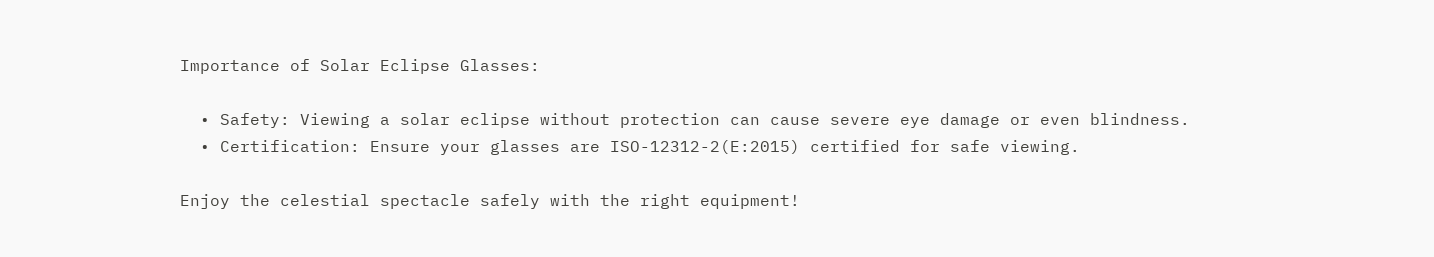Importance of Solar Eclipse Glasses:

  • Safety: Viewing a solar eclipse without protection can cause severe eye damage or even blindness.
  • Certification: Ensure your glasses are ISO-12312-2(E:2015) certified for safe viewing.

Enjoy the celestial spectacle safely with the right equipment!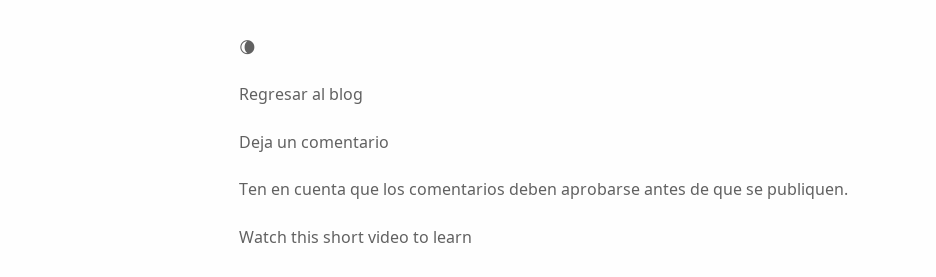🌘

Regresar al blog

Deja un comentario

Ten en cuenta que los comentarios deben aprobarse antes de que se publiquen.

Watch this short video to learn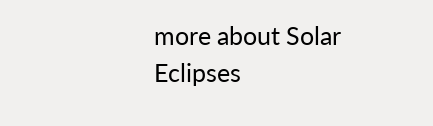more about Solar Eclipses